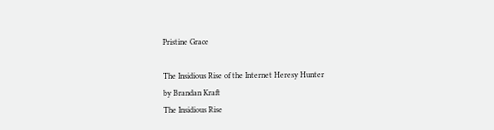Pristine Grace

The Insidious Rise of the Internet Heresy Hunter
by Brandan Kraft
The Insidious Rise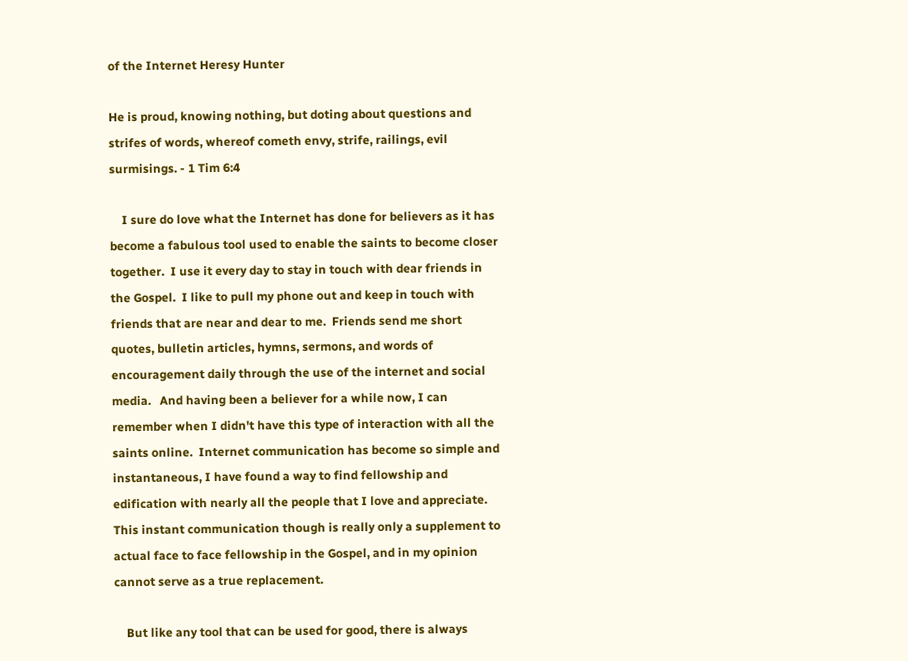of the Internet Heresy Hunter

He is proud, knowing nothing, but doting about questions and strifes of words, whereof cometh envy, strife, railings, evil surmisings. - 1 Tim 6:4

    I sure do love what the Internet has done for believers as it has become a fabulous tool used to enable the saints to become closer together.  I use it every day to stay in touch with dear friends in the Gospel.  I like to pull my phone out and keep in touch with friends that are near and dear to me.  Friends send me short quotes, bulletin articles, hymns, sermons, and words of encouragement daily through the use of the internet and social media.   And having been a believer for a while now, I can remember when I didn't have this type of interaction with all the saints online.  Internet communication has become so simple and instantaneous, I have found a way to find fellowship and edification with nearly all the people that I love and appreciate.  This instant communication though is really only a supplement to actual face to face fellowship in the Gospel, and in my opinion cannot serve as a true replacement.

    But like any tool that can be used for good, there is always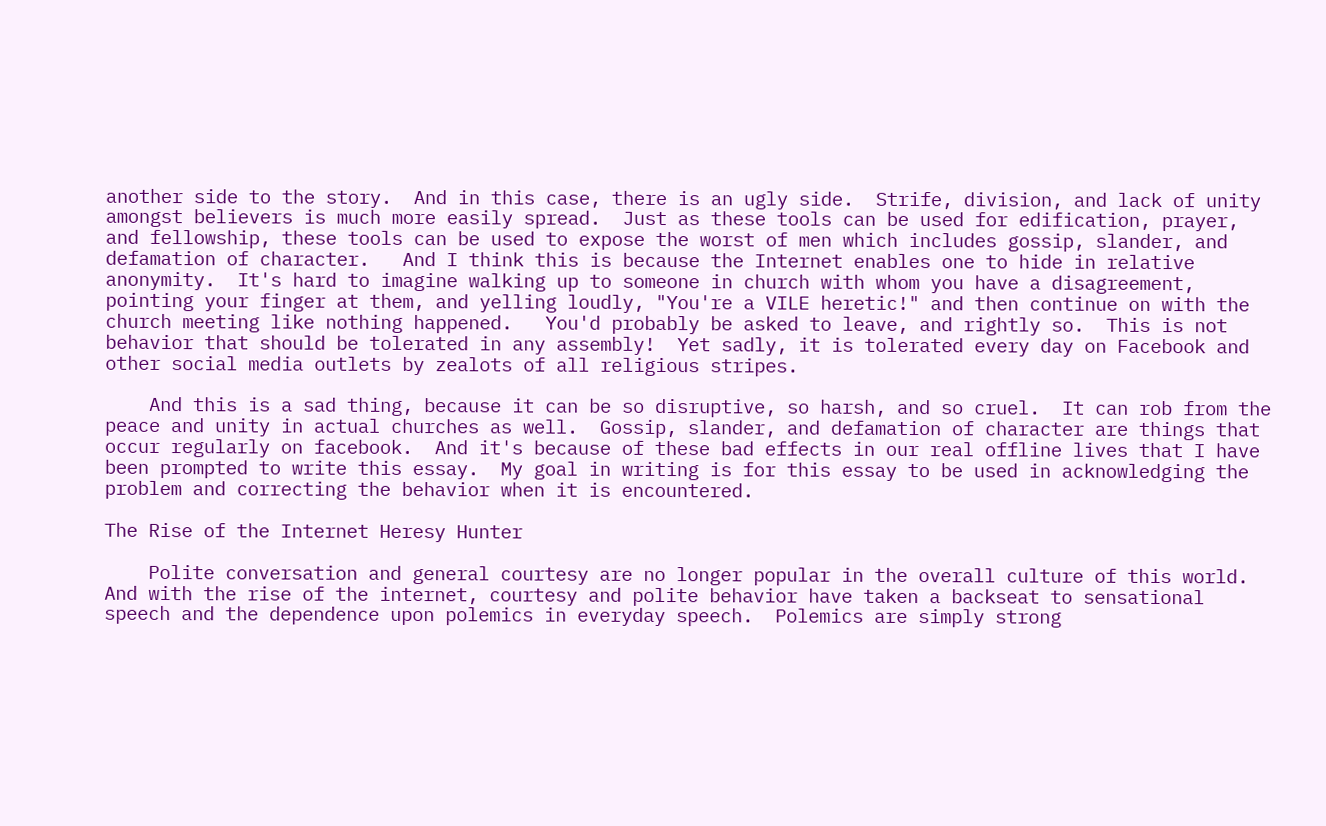another side to the story.  And in this case, there is an ugly side.  Strife, division, and lack of unity amongst believers is much more easily spread.  Just as these tools can be used for edification, prayer, and fellowship, these tools can be used to expose the worst of men which includes gossip, slander, and defamation of character.   And I think this is because the Internet enables one to hide in relative anonymity.  It's hard to imagine walking up to someone in church with whom you have a disagreement, pointing your finger at them, and yelling loudly, "You're a VILE heretic!" and then continue on with the church meeting like nothing happened.   You'd probably be asked to leave, and rightly so.  This is not behavior that should be tolerated in any assembly!  Yet sadly, it is tolerated every day on Facebook and other social media outlets by zealots of all religious stripes.

    And this is a sad thing, because it can be so disruptive, so harsh, and so cruel.  It can rob from the peace and unity in actual churches as well.  Gossip, slander, and defamation of character are things that occur regularly on facebook.  And it's because of these bad effects in our real offline lives that I have been prompted to write this essay.  My goal in writing is for this essay to be used in acknowledging the problem and correcting the behavior when it is encountered.

The Rise of the Internet Heresy Hunter

    Polite conversation and general courtesy are no longer popular in the overall culture of this world.   And with the rise of the internet, courtesy and polite behavior have taken a backseat to sensational speech and the dependence upon polemics in everyday speech.  Polemics are simply strong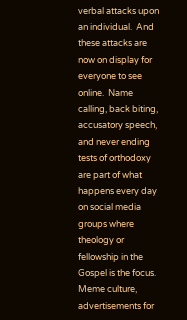verbal attacks upon an individual.  And these attacks are now on display for everyone to see online.  Name calling, back biting, accusatory speech, and never ending tests of orthodoxy are part of what happens every day on social media groups where theology or fellowship in the Gospel is the focus.   Meme culture, advertisements for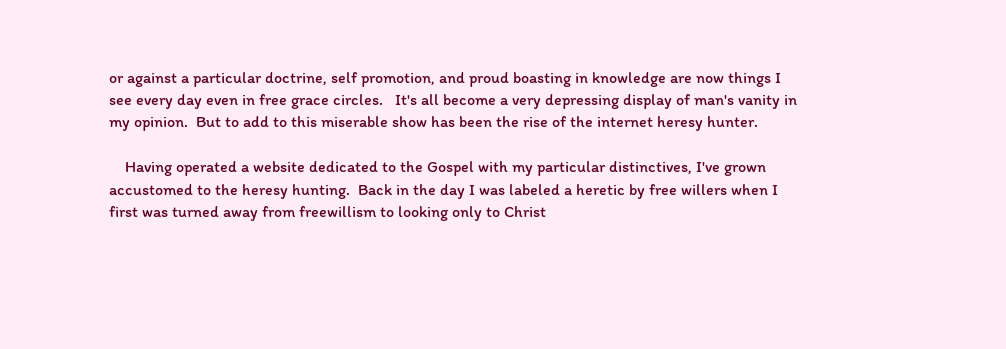or against a particular doctrine, self promotion, and proud boasting in knowledge are now things I see every day even in free grace circles.   It's all become a very depressing display of man's vanity in my opinion.  But to add to this miserable show has been the rise of the internet heresy hunter.

    Having operated a website dedicated to the Gospel with my particular distinctives, I've grown accustomed to the heresy hunting.  Back in the day I was labeled a heretic by free willers when I first was turned away from freewillism to looking only to Christ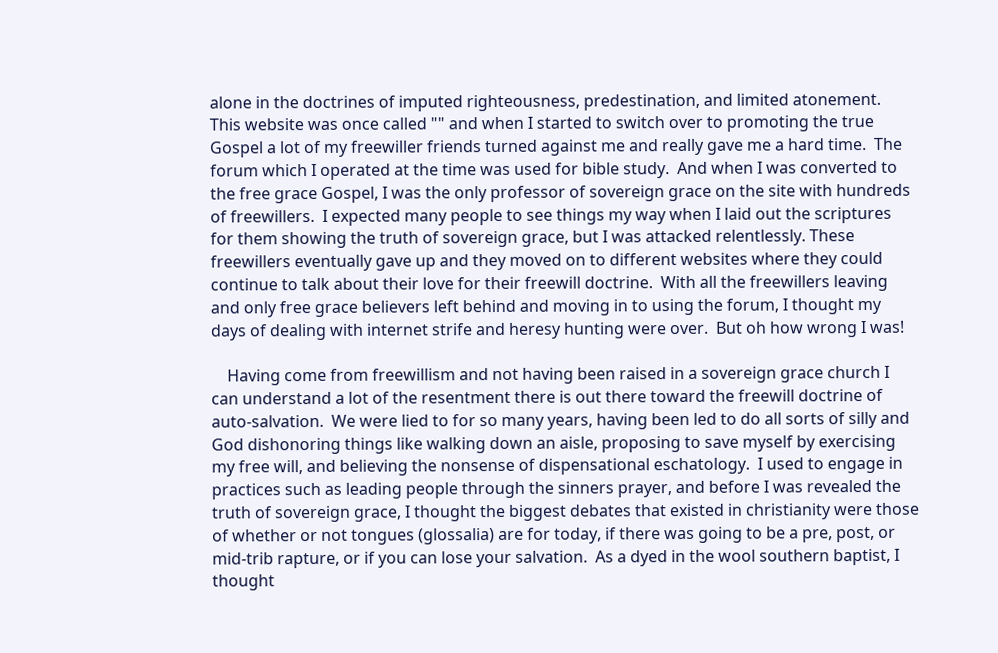alone in the doctrines of imputed righteousness, predestination, and limited atonement.  This website was once called "" and when I started to switch over to promoting the true Gospel a lot of my freewiller friends turned against me and really gave me a hard time.  The forum which I operated at the time was used for bible study.  And when I was converted to the free grace Gospel, I was the only professor of sovereign grace on the site with hundreds of freewillers.  I expected many people to see things my way when I laid out the scriptures for them showing the truth of sovereign grace, but I was attacked relentlessly. These freewillers eventually gave up and they moved on to different websites where they could continue to talk about their love for their freewill doctrine.  With all the freewillers leaving and only free grace believers left behind and moving in to using the forum, I thought my days of dealing with internet strife and heresy hunting were over.  But oh how wrong I was!

    Having come from freewillism and not having been raised in a sovereign grace church I can understand a lot of the resentment there is out there toward the freewill doctrine of auto-salvation.  We were lied to for so many years, having been led to do all sorts of silly and God dishonoring things like walking down an aisle, proposing to save myself by exercising my free will, and believing the nonsense of dispensational eschatology.  I used to engage in practices such as leading people through the sinners prayer, and before I was revealed the truth of sovereign grace, I thought the biggest debates that existed in christianity were those of whether or not tongues (glossalia) are for today, if there was going to be a pre, post, or mid-trib rapture, or if you can lose your salvation.  As a dyed in the wool southern baptist, I thought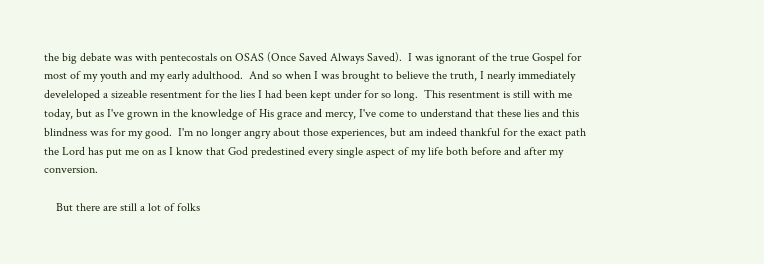the big debate was with pentecostals on OSAS (Once Saved Always Saved).  I was ignorant of the true Gospel for most of my youth and my early adulthood.  And so when I was brought to believe the truth, I nearly immediately develeloped a sizeable resentment for the lies I had been kept under for so long.  This resentment is still with me today, but as I've grown in the knowledge of His grace and mercy, I've come to understand that these lies and this blindness was for my good.  I'm no longer angry about those experiences, but am indeed thankful for the exact path the Lord has put me on as I know that God predestined every single aspect of my life both before and after my conversion.

    But there are still a lot of folks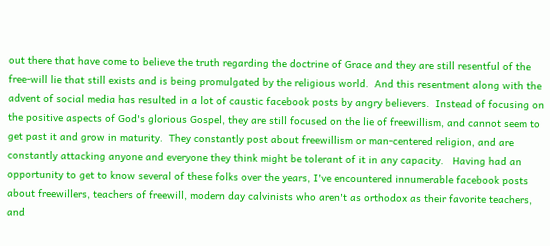out there that have come to believe the truth regarding the doctrine of Grace and they are still resentful of the free-will lie that still exists and is being promulgated by the religious world.  And this resentment along with the advent of social media has resulted in a lot of caustic facebook posts by angry believers.  Instead of focusing on the positive aspects of God's glorious Gospel, they are still focused on the lie of freewillism, and cannot seem to get past it and grow in maturity.  They constantly post about freewillism or man-centered religion, and are constantly attacking anyone and everyone they think might be tolerant of it in any capacity.   Having had an opportunity to get to know several of these folks over the years, I've encountered innumerable facebook posts about freewillers, teachers of freewill, modern day calvinists who aren't as orthodox as their favorite teachers, and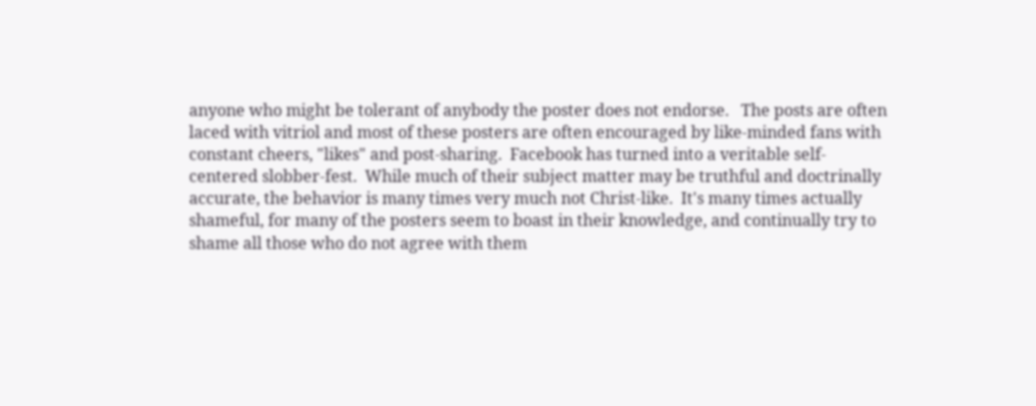anyone who might be tolerant of anybody the poster does not endorse.   The posts are often laced with vitriol and most of these posters are often encouraged by like-minded fans with constant cheers, "likes" and post-sharing.  Facebook has turned into a veritable self-centered slobber-fest.  While much of their subject matter may be truthful and doctrinally accurate, the behavior is many times very much not Christ-like.  It's many times actually shameful, for many of the posters seem to boast in their knowledge, and continually try to shame all those who do not agree with them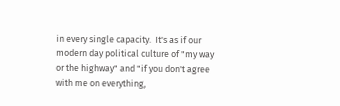in every single capacity.  It's as if our modern day political culture of "my way or the highway" and "if you don't agree with me on everything,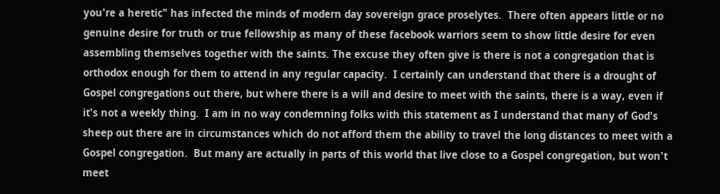you're a heretic" has infected the minds of modern day sovereign grace proselytes.  There often appears little or no genuine desire for truth or true fellowship as many of these facebook warriors seem to show little desire for even assembling themselves together with the saints. The excuse they often give is there is not a congregation that is orthodox enough for them to attend in any regular capacity.  I certainly can understand that there is a drought of Gospel congregations out there, but where there is a will and desire to meet with the saints, there is a way, even if it's not a weekly thing.  I am in no way condemning folks with this statement as I understand that many of God's sheep out there are in circumstances which do not afford them the ability to travel the long distances to meet with a Gospel congregation.  But many are actually in parts of this world that live close to a Gospel congregation, but won't meet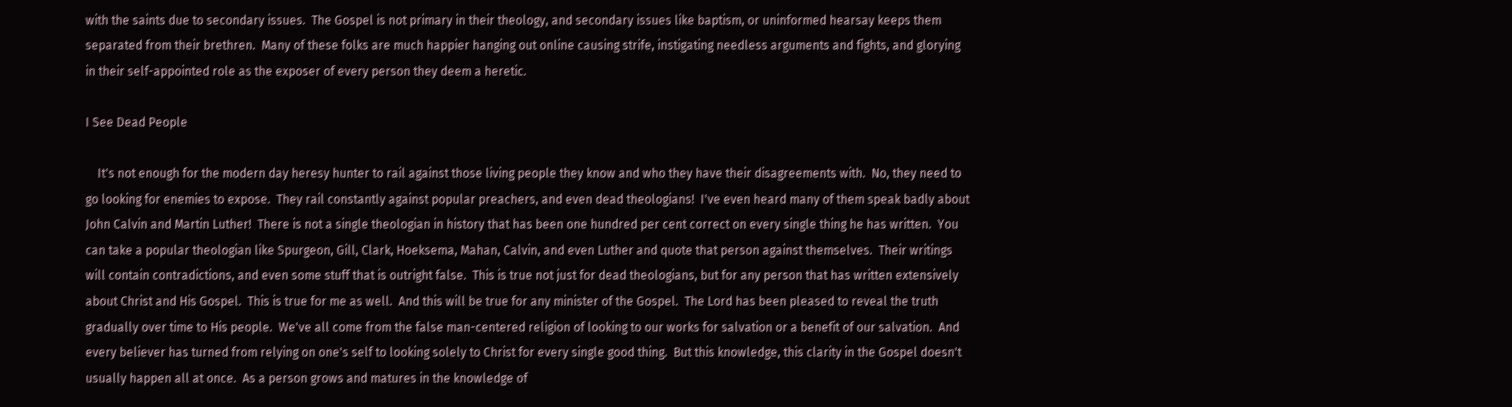with the saints due to secondary issues.  The Gospel is not primary in their theology, and secondary issues like baptism, or uninformed hearsay keeps them separated from their brethren.  Many of these folks are much happier hanging out online causing strife, instigating needless arguments and fights, and glorying in their self-appointed role as the exposer of every person they deem a heretic.

I See Dead People

    It's not enough for the modern day heresy hunter to rail against those living people they know and who they have their disagreements with.  No, they need to go looking for enemies to expose.  They rail constantly against popular preachers, and even dead theologians!  I've even heard many of them speak badly about John Calvin and Martin Luther!  There is not a single theologian in history that has been one hundred per cent correct on every single thing he has written.  You can take a popular theologian like Spurgeon, Gill, Clark, Hoeksema, Mahan, Calvin, and even Luther and quote that person against themselves.  Their writings will contain contradictions, and even some stuff that is outright false.  This is true not just for dead theologians, but for any person that has written extensively about Christ and His Gospel.  This is true for me as well.  And this will be true for any minister of the Gospel.  The Lord has been pleased to reveal the truth gradually over time to His people.  We've all come from the false man-centered religion of looking to our works for salvation or a benefit of our salvation.  And every believer has turned from relying on one's self to looking solely to Christ for every single good thing.  But this knowledge, this clarity in the Gospel doesn't usually happen all at once.  As a person grows and matures in the knowledge of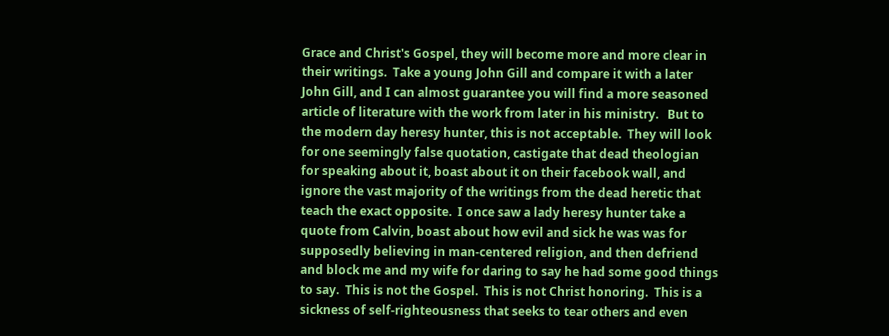Grace and Christ's Gospel, they will become more and more clear in their writings.  Take a young John Gill and compare it with a later John Gill, and I can almost guarantee you will find a more seasoned article of literature with the work from later in his ministry.   But to the modern day heresy hunter, this is not acceptable.  They will look for one seemingly false quotation, castigate that dead theologian for speaking about it, boast about it on their facebook wall, and ignore the vast majority of the writings from the dead heretic that teach the exact opposite.  I once saw a lady heresy hunter take a quote from Calvin, boast about how evil and sick he was was for supposedly believing in man-centered religion, and then defriend and block me and my wife for daring to say he had some good things to say.  This is not the Gospel.  This is not Christ honoring.  This is a sickness of self-righteousness that seeks to tear others and even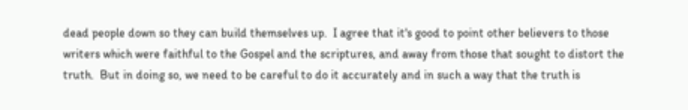dead people down so they can build themselves up.  I agree that it's good to point other believers to those writers which were faithful to the Gospel and the scriptures, and away from those that sought to distort the truth.  But in doing so, we need to be careful to do it accurately and in such a way that the truth is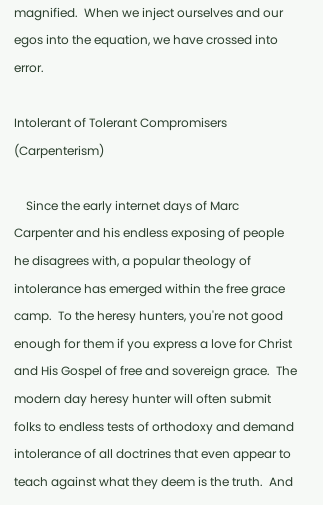magnified.  When we inject ourselves and our egos into the equation, we have crossed into error.

Intolerant of Tolerant Compromisers (Carpenterism)

    Since the early internet days of Marc Carpenter and his endless exposing of people he disagrees with, a popular theology of intolerance has emerged within the free grace camp.  To the heresy hunters, you're not good enough for them if you express a love for Christ and His Gospel of free and sovereign grace.  The modern day heresy hunter will often submit folks to endless tests of orthodoxy and demand intolerance of all doctrines that even appear to teach against what they deem is the truth.  And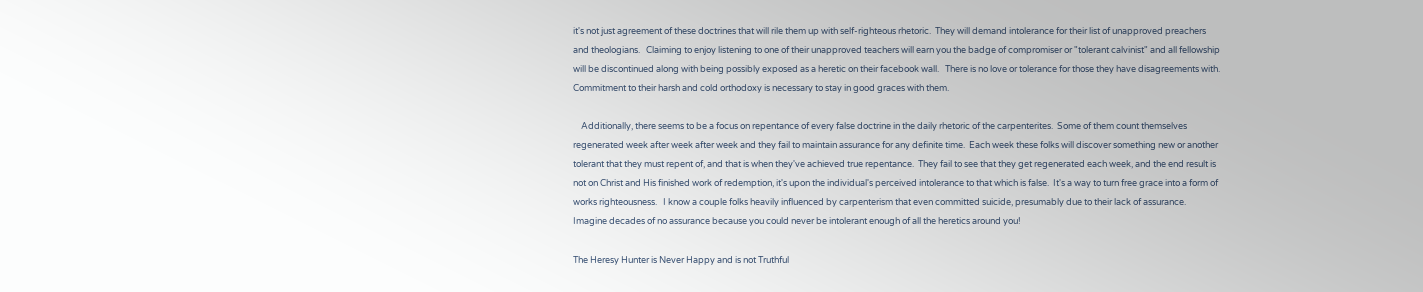it's not just agreement of these doctrines that will rile them up with self-righteous rhetoric.  They will demand intolerance for their list of unapproved preachers and theologians.   Claiming to enjoy listening to one of their unapproved teachers will earn you the badge of compromiser or "tolerant calvinist" and all fellowship will be discontinued along with being possibly exposed as a heretic on their facebook wall.   There is no love or tolerance for those they have disagreements with.  Commitment to their harsh and cold orthodoxy is necessary to stay in good graces with them.

    Additionally, there seems to be a focus on repentance of every false doctrine in the daily rhetoric of the carpenterites.  Some of them count themselves regenerated week after week after week and they fail to maintain assurance for any definite time.  Each week these folks will discover something new or another tolerant that they must repent of, and that is when they've achieved true repentance.  They fail to see that they get regenerated each week, and the end result is not on Christ and His finished work of redemption, it's upon the individual's perceived intolerance to that which is false.  It's a way to turn free grace into a form of works righteousness.   I know a couple folks heavily influenced by carpenterism that even committed suicide, presumably due to their lack of assurance.  Imagine decades of no assurance because you could never be intolerant enough of all the heretics around you!

The Heresy Hunter is Never Happy and is not Truthful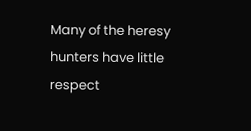Many of the heresy hunters have little respect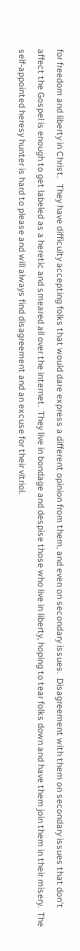for freedom and liberty in Christ.   They have difficulty accepting folks that would dare express a different opinion from them, and even on secondary issues.  Disagreement with them on secondary issues that don't affect the Gospel is enough to get labeled as a heretic and smeared all over the internet.  They live in bondage and despise those who live in liberty, hoping to tear folks down and have them join them in their misery.  The self-appointed heresy hunter is hard to please and will always find disagreement and an excuse for their vitriol.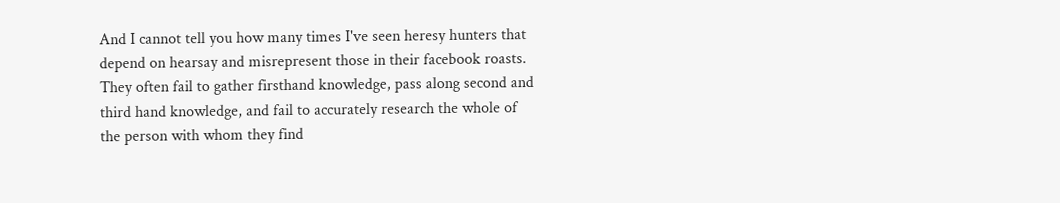And I cannot tell you how many times I've seen heresy hunters that depend on hearsay and misrepresent those in their facebook roasts.  They often fail to gather firsthand knowledge, pass along second and third hand knowledge, and fail to accurately research the whole of the person with whom they find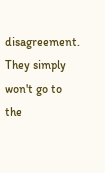disagreement.  They simply won't go to the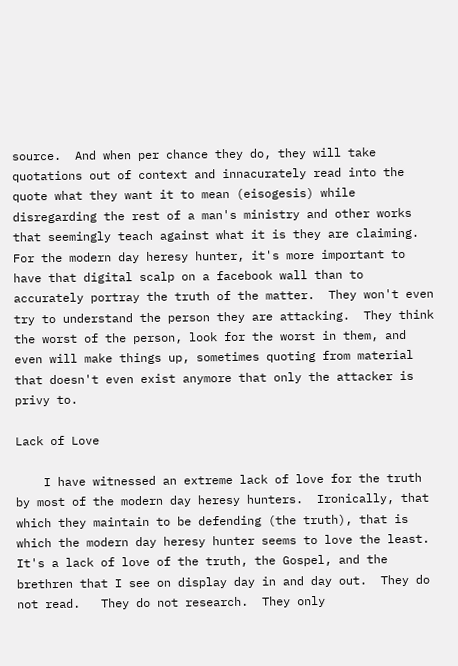source.  And when per chance they do, they will take quotations out of context and innacurately read into the quote what they want it to mean (eisogesis) while disregarding the rest of a man's ministry and other works that seemingly teach against what it is they are claiming.  For the modern day heresy hunter, it's more important to have that digital scalp on a facebook wall than to accurately portray the truth of the matter.  They won't even try to understand the person they are attacking.  They think the worst of the person, look for the worst in them, and even will make things up, sometimes quoting from material that doesn't even exist anymore that only the attacker is privy to.

Lack of Love

    I have witnessed an extreme lack of love for the truth by most of the modern day heresy hunters.  Ironically, that which they maintain to be defending (the truth), that is which the modern day heresy hunter seems to love the least.  It's a lack of love of the truth, the Gospel, and the brethren that I see on display day in and day out.  They do not read.   They do not research.  They only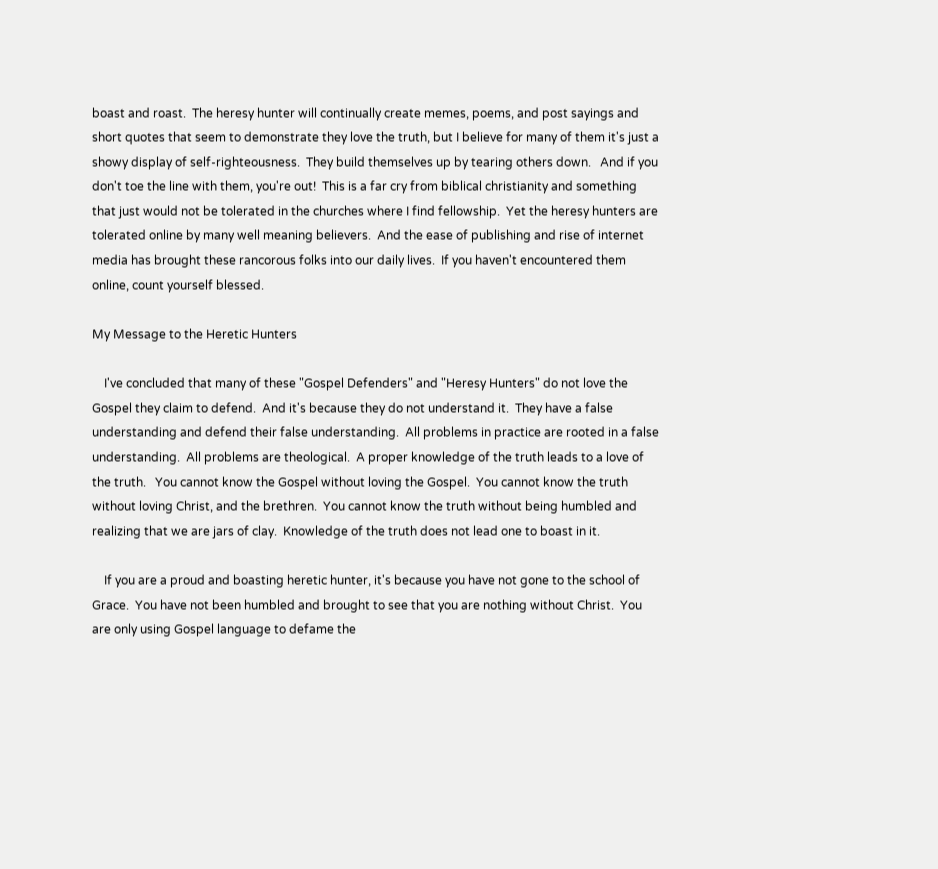boast and roast.  The heresy hunter will continually create memes, poems, and post sayings and short quotes that seem to demonstrate they love the truth, but I believe for many of them it's just a showy display of self-righteousness.  They build themselves up by tearing others down.   And if you don't toe the line with them, you're out!  This is a far cry from biblical christianity and something that just would not be tolerated in the churches where I find fellowship.  Yet the heresy hunters are tolerated online by many well meaning believers.  And the ease of publishing and rise of internet media has brought these rancorous folks into our daily lives.  If you haven't encountered them online, count yourself blessed.

My Message to the Heretic Hunters

    I've concluded that many of these "Gospel Defenders" and "Heresy Hunters" do not love the Gospel they claim to defend.  And it's because they do not understand it.  They have a false understanding and defend their false understanding.  All problems in practice are rooted in a false understanding.  All problems are theological.  A proper knowledge of the truth leads to a love of the truth.   You cannot know the Gospel without loving the Gospel.  You cannot know the truth without loving Christ, and the brethren.  You cannot know the truth without being humbled and realizing that we are jars of clay.  Knowledge of the truth does not lead one to boast in it.

    If you are a proud and boasting heretic hunter, it's because you have not gone to the school of Grace.  You have not been humbled and brought to see that you are nothing without Christ.  You are only using Gospel language to defame the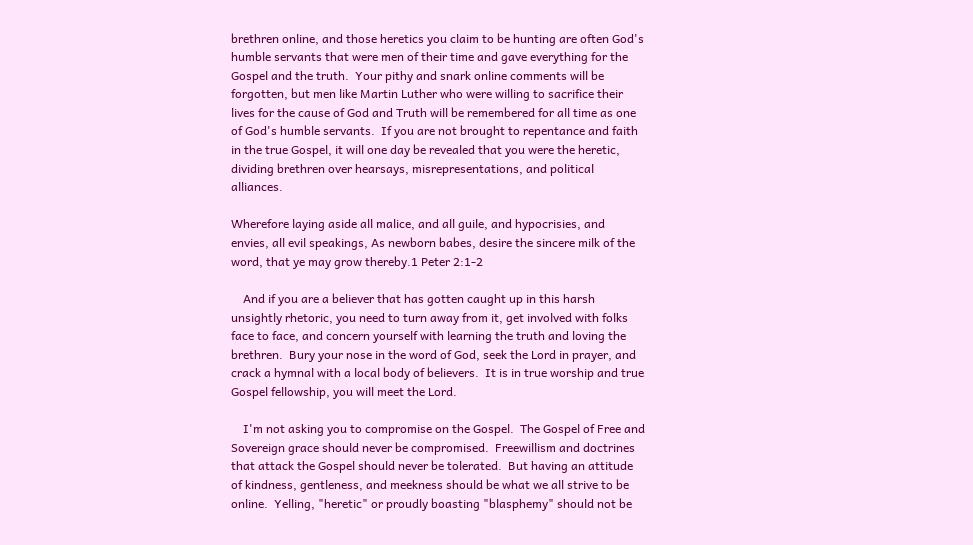brethren online, and those heretics you claim to be hunting are often God's humble servants that were men of their time and gave everything for the Gospel and the truth.  Your pithy and snark online comments will be forgotten, but men like Martin Luther who were willing to sacrifice their lives for the cause of God and Truth will be remembered for all time as one of God's humble servants.  If you are not brought to repentance and faith in the true Gospel, it will one day be revealed that you were the heretic, dividing brethren over hearsays, misrepresentations, and political alliances.

Wherefore laying aside all malice, and all guile, and hypocrisies, and envies, all evil speakings, As newborn babes, desire the sincere milk of the word, that ye may grow thereby.1 Peter 2:1-2

    And if you are a believer that has gotten caught up in this harsh unsightly rhetoric, you need to turn away from it, get involved with folks face to face, and concern yourself with learning the truth and loving the brethren.  Bury your nose in the word of God, seek the Lord in prayer, and crack a hymnal with a local body of believers.  It is in true worship and true Gospel fellowship, you will meet the Lord.

    I'm not asking you to compromise on the Gospel.  The Gospel of Free and Sovereign grace should never be compromised.  Freewillism and doctrines that attack the Gospel should never be tolerated.  But having an attitude of kindness, gentleness, and meekness should be what we all strive to be online.  Yelling, "heretic" or proudly boasting "blasphemy" should not be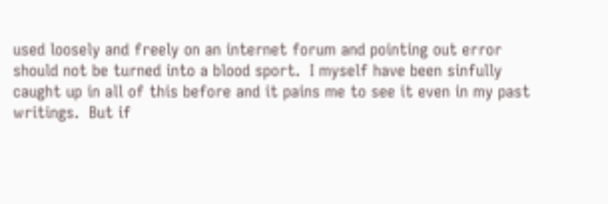used loosely and freely on an internet forum and pointing out error should not be turned into a blood sport.  I myself have been sinfully caught up in all of this before and it pains me to see it even in my past writings.  But if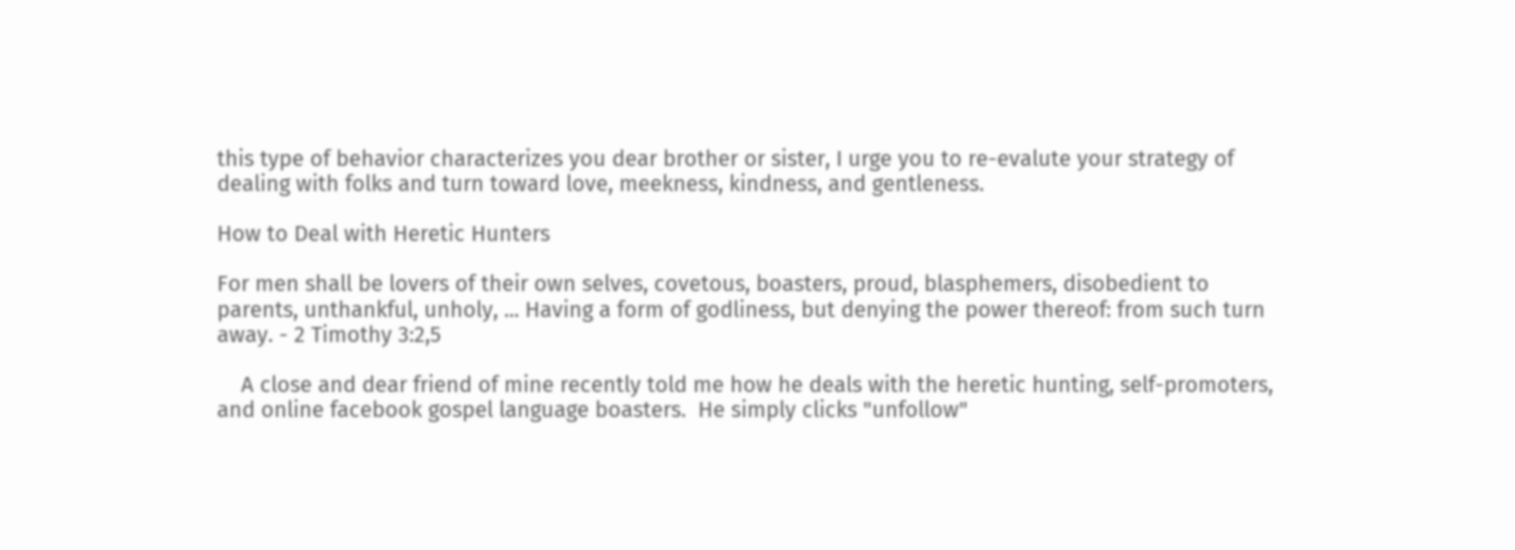this type of behavior characterizes you dear brother or sister, I urge you to re-evalute your strategy of dealing with folks and turn toward love, meekness, kindness, and gentleness.

How to Deal with Heretic Hunters

For men shall be lovers of their own selves, covetous, boasters, proud, blasphemers, disobedient to parents, unthankful, unholy, ... Having a form of godliness, but denying the power thereof: from such turn away. - 2 Timothy 3:2,5

    A close and dear friend of mine recently told me how he deals with the heretic hunting, self-promoters, and online facebook gospel language boasters.  He simply clicks "unfollow"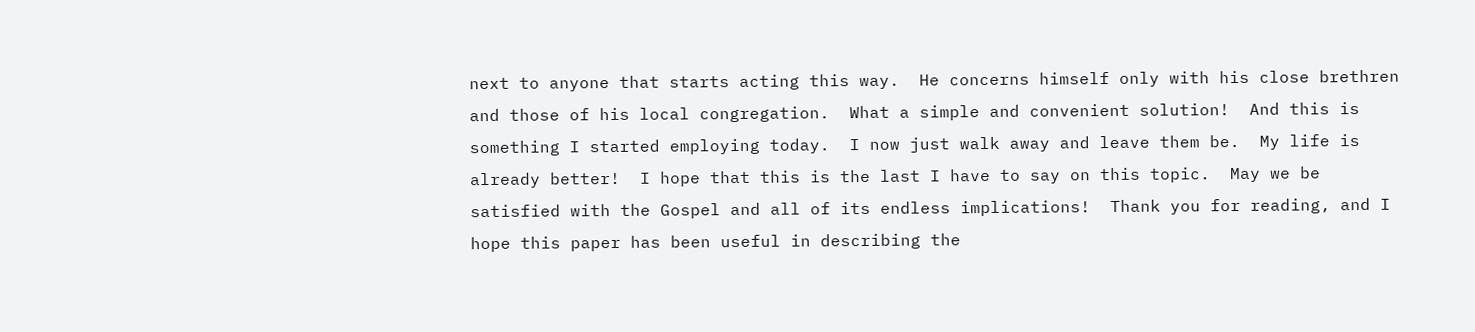next to anyone that starts acting this way.  He concerns himself only with his close brethren and those of his local congregation.  What a simple and convenient solution!  And this is something I started employing today.  I now just walk away and leave them be.  My life is already better!  I hope that this is the last I have to say on this topic.  May we be satisfied with the Gospel and all of its endless implications!  Thank you for reading, and I hope this paper has been useful in describing the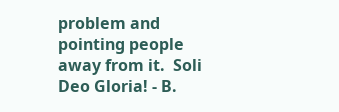problem and pointing people away from it.  Soli Deo Gloria! - B.